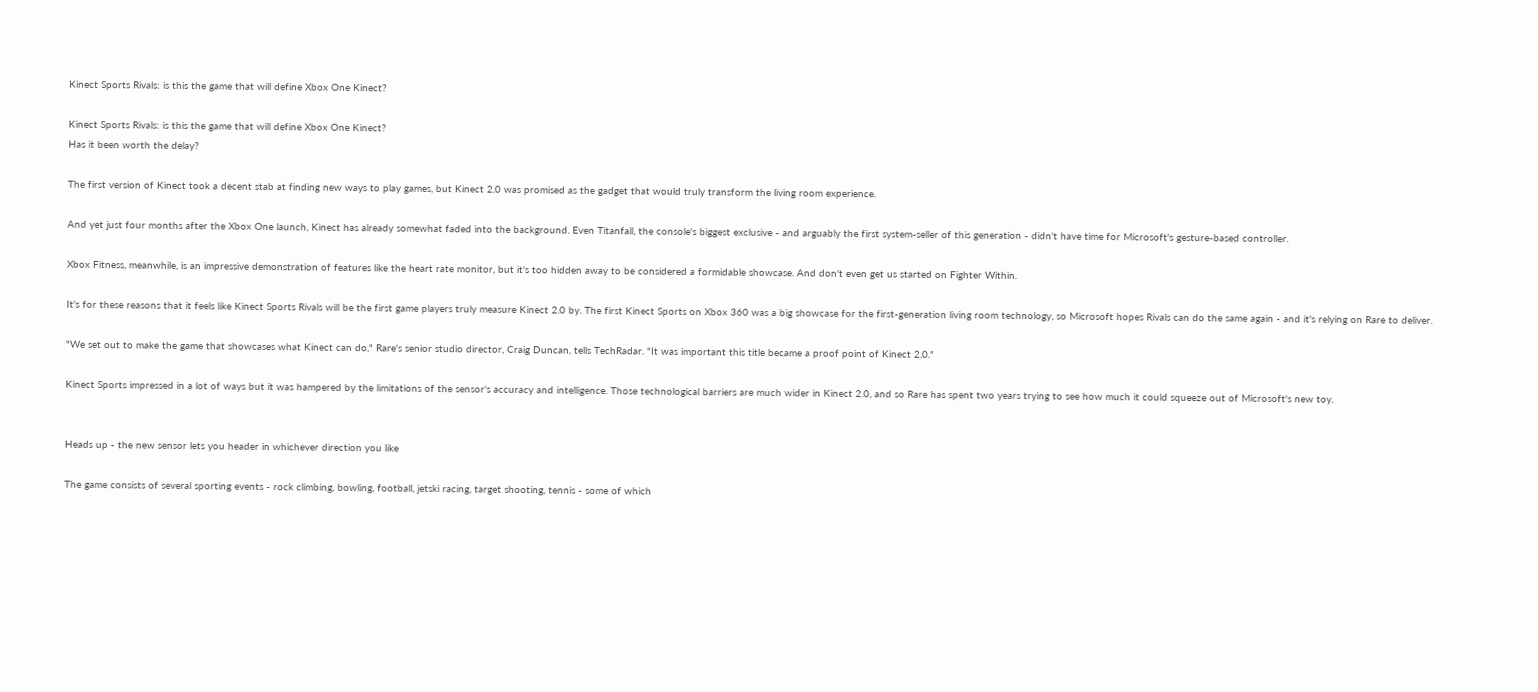Kinect Sports Rivals: is this the game that will define Xbox One Kinect?

Kinect Sports Rivals: is this the game that will define Xbox One Kinect?
Has it been worth the delay?

The first version of Kinect took a decent stab at finding new ways to play games, but Kinect 2.0 was promised as the gadget that would truly transform the living room experience.

And yet just four months after the Xbox One launch, Kinect has already somewhat faded into the background. Even Titanfall, the console's biggest exclusive - and arguably the first system-seller of this generation - didn't have time for Microsoft's gesture-based controller.

Xbox Fitness, meanwhile, is an impressive demonstration of features like the heart rate monitor, but it's too hidden away to be considered a formidable showcase. And don't even get us started on Fighter Within.

It's for these reasons that it feels like Kinect Sports Rivals will be the first game players truly measure Kinect 2.0 by. The first Kinect Sports on Xbox 360 was a big showcase for the first-generation living room technology, so Microsoft hopes Rivals can do the same again - and it's relying on Rare to deliver.

"We set out to make the game that showcases what Kinect can do," Rare's senior studio director, Craig Duncan, tells TechRadar. "It was important this title became a proof point of Kinect 2.0."

Kinect Sports impressed in a lot of ways but it was hampered by the limitations of the sensor's accuracy and intelligence. Those technological barriers are much wider in Kinect 2.0, and so Rare has spent two years trying to see how much it could squeeze out of Microsoft's new toy.


Heads up - the new sensor lets you header in whichever direction you like

The game consists of several sporting events - rock climbing, bowling, football, jetski racing, target shooting, tennis - some of which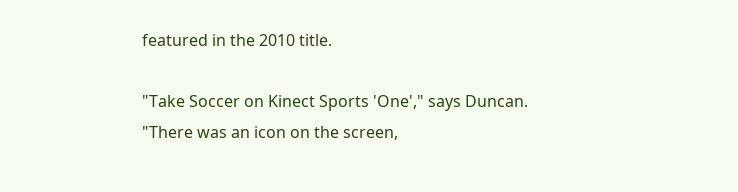featured in the 2010 title.

"Take Soccer on Kinect Sports 'One'," says Duncan. "There was an icon on the screen,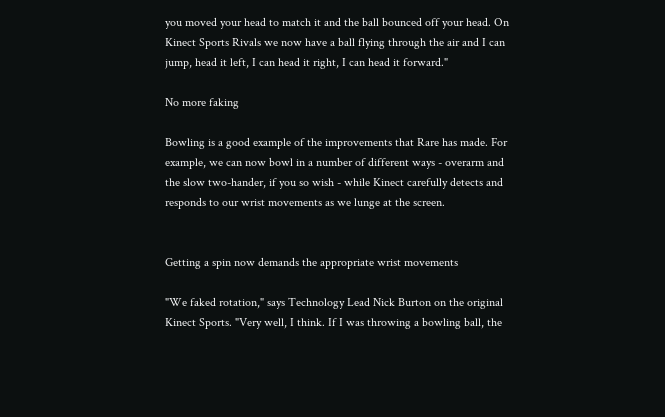you moved your head to match it and the ball bounced off your head. On Kinect Sports Rivals we now have a ball flying through the air and I can jump, head it left, I can head it right, I can head it forward."

No more faking

Bowling is a good example of the improvements that Rare has made. For example, we can now bowl in a number of different ways - overarm and the slow two-hander, if you so wish - while Kinect carefully detects and responds to our wrist movements as we lunge at the screen.


Getting a spin now demands the appropriate wrist movements

"We faked rotation," says Technology Lead Nick Burton on the original Kinect Sports. "Very well, I think. If I was throwing a bowling ball, the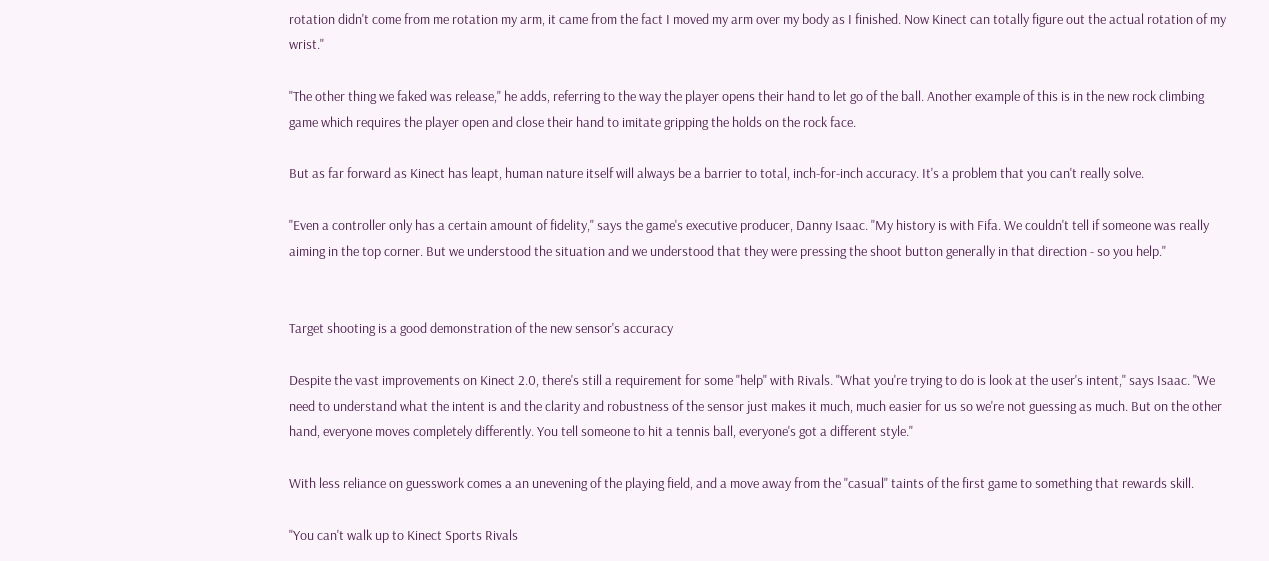rotation didn't come from me rotation my arm, it came from the fact I moved my arm over my body as I finished. Now Kinect can totally figure out the actual rotation of my wrist."

"The other thing we faked was release," he adds, referring to the way the player opens their hand to let go of the ball. Another example of this is in the new rock climbing game which requires the player open and close their hand to imitate gripping the holds on the rock face.

But as far forward as Kinect has leapt, human nature itself will always be a barrier to total, inch-for-inch accuracy. It's a problem that you can't really solve.

"Even a controller only has a certain amount of fidelity," says the game's executive producer, Danny Isaac. "My history is with Fifa. We couldn't tell if someone was really aiming in the top corner. But we understood the situation and we understood that they were pressing the shoot button generally in that direction - so you help."


Target shooting is a good demonstration of the new sensor's accuracy

Despite the vast improvements on Kinect 2.0, there's still a requirement for some "help" with Rivals. "What you're trying to do is look at the user's intent," says Isaac. "We need to understand what the intent is and the clarity and robustness of the sensor just makes it much, much easier for us so we're not guessing as much. But on the other hand, everyone moves completely differently. You tell someone to hit a tennis ball, everyone's got a different style."

With less reliance on guesswork comes a an unevening of the playing field, and a move away from the "casual" taints of the first game to something that rewards skill.

"You can't walk up to Kinect Sports Rivals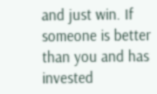and just win. If someone is better than you and has invested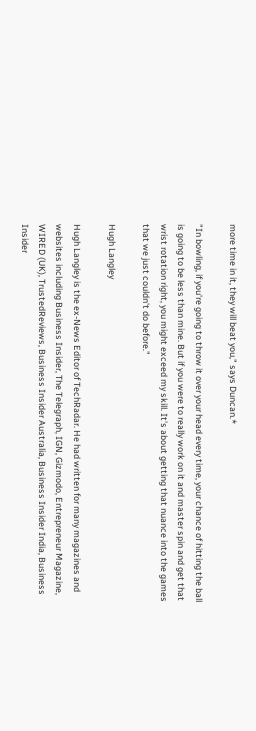more time in it, they will beat you," says Duncan.*

"In bowling, if you're going to throw it over your head every time, your chance of hitting the ball is going to be less than mine. But if you were to really work on it and master spin and get that wrist rotation right, you might exceed my skill. It's about getting that nuance into the games that we just couldn't do before."

Hugh Langley

Hugh Langley is the ex-News Editor of TechRadar. He had written for many magazines and websites including Business Insider, The Telegraph, IGN, Gizmodo, Entrepreneur Magazine, WIRED (UK), TrustedReviews, Business Insider Australia, Business Insider India, Business Insider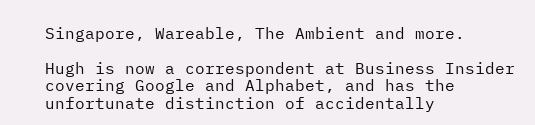Singapore, Wareable, The Ambient and more.

Hugh is now a correspondent at Business Insider covering Google and Alphabet, and has the unfortunate distinction of accidentally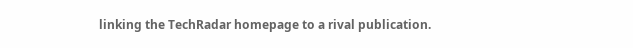linking the TechRadar homepage to a rival publication.